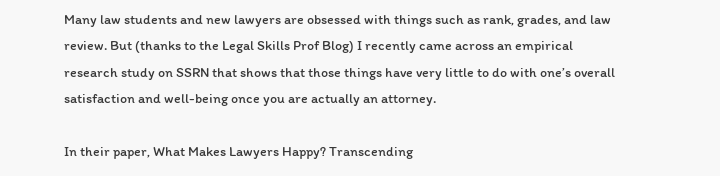Many law students and new lawyers are obsessed with things such as rank, grades, and law review. But (thanks to the Legal Skills Prof Blog) I recently came across an empirical research study on SSRN that shows that those things have very little to do with one’s overall satisfaction and well-being once you are actually an attorney.

In their paper, What Makes Lawyers Happy? Transcending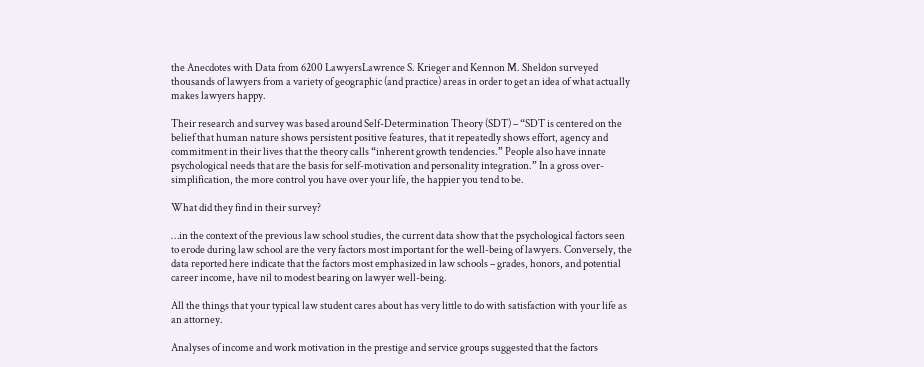the Anecdotes with Data from 6200 LawyersLawrence S. Krieger and Kennon M. Sheldon surveyed thousands of lawyers from a variety of geographic (and practice) areas in order to get an idea of what actually makes lawyers happy.

Their research and survey was based around Self-Determination Theory (SDT) – “SDT is centered on the belief that human nature shows persistent positive features, that it repeatedly shows effort, agency and commitment in their lives that the theory calls “inherent growth tendencies.” People also have innate psychological needs that are the basis for self-motivation and personality integration.” In a gross over-simplification, the more control you have over your life, the happier you tend to be.

What did they find in their survey?

…in the context of the previous law school studies, the current data show that the psychological factors seen to erode during law school are the very factors most important for the well-being of lawyers. Conversely, the data reported here indicate that the factors most emphasized in law schools – grades, honors, and potential career income, have nil to modest bearing on lawyer well-being.

All the things that your typical law student cares about has very little to do with satisfaction with your life as an attorney.

Analyses of income and work motivation in the prestige and service groups suggested that the factors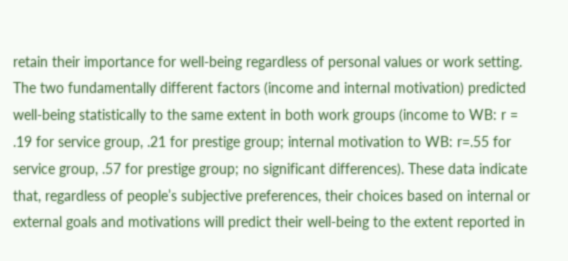retain their importance for well-being regardless of personal values or work setting. The two fundamentally different factors (income and internal motivation) predicted well-being statistically to the same extent in both work groups (income to WB: r = .19 for service group, .21 for prestige group; internal motivation to WB: r=.55 for service group, .57 for prestige group; no significant differences). These data indicate that, regardless of people’s subjective preferences, their choices based on internal or external goals and motivations will predict their well-being to the extent reported in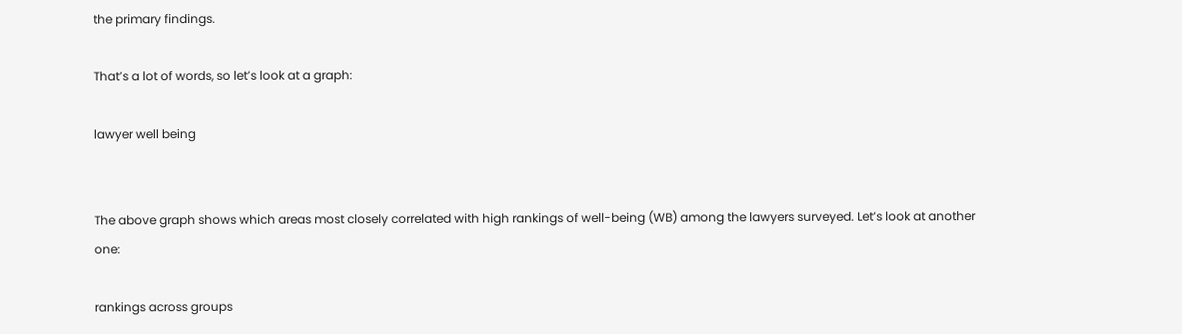the primary findings.

That’s a lot of words, so let’s look at a graph:

lawyer well being


The above graph shows which areas most closely correlated with high rankings of well-being (WB) among the lawyers surveyed. Let’s look at another one:

rankings across groups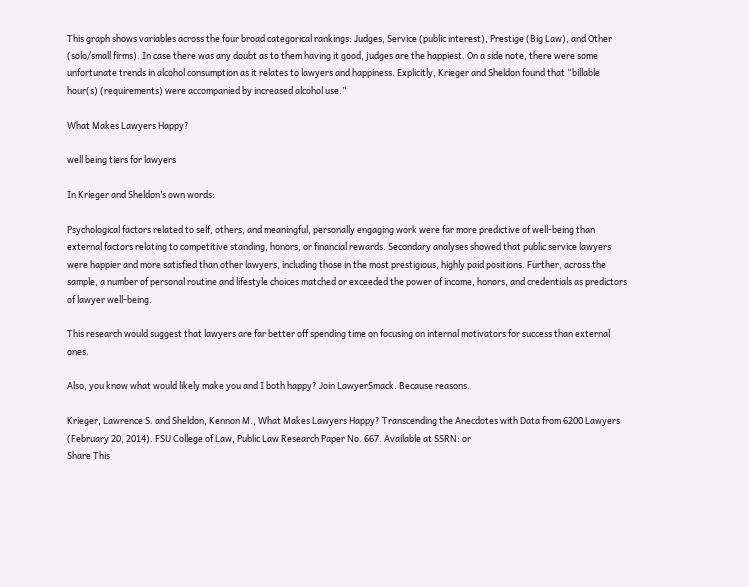This graph shows variables across the four broad categorical rankings: Judges, Service (public interest), Prestige (Big Law), and Other (solo/small firms). In case there was any doubt as to them having it good, judges are the happiest. On a side note, there were some unfortunate trends in alcohol consumption as it relates to lawyers and happiness. Explicitly, Krieger and Sheldon found that “billable hour(s) (requirements) were accompanied by increased alcohol use.”

What Makes Lawyers Happy?

well being tiers for lawyers

In Krieger and Sheldon’s own words:

Psychological factors related to self, others, and meaningful, personally engaging work were far more predictive of well-being than external factors relating to competitive standing, honors, or financial rewards. Secondary analyses showed that public service lawyers were happier and more satisfied than other lawyers, including those in the most prestigious, highly paid positions. Further, across the sample, a number of personal routine and lifestyle choices matched or exceeded the power of income, honors, and credentials as predictors of lawyer well-being.

This research would suggest that lawyers are far better off spending time on focusing on internal motivators for success than external ones.

Also, you know what would likely make you and I both happy? Join LawyerSmack. Because reasons.

Krieger, Lawrence S. and Sheldon, Kennon M., What Makes Lawyers Happy? Transcending the Anecdotes with Data from 6200 Lawyers (February 20, 2014). FSU College of Law, Public Law Research Paper No. 667. Available at SSRN: or
Share This